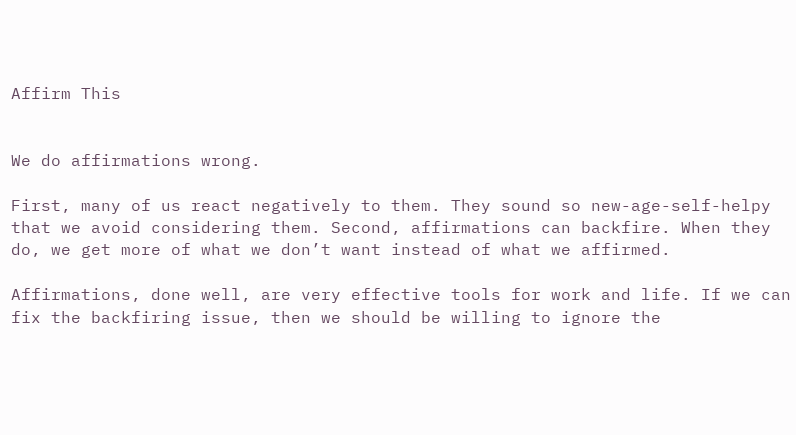Affirm This


We do affirmations wrong.

First, many of us react negatively to them. They sound so new-age-self-helpy that we avoid considering them. Second, affirmations can backfire. When they do, we get more of what we don’t want instead of what we affirmed.

Affirmations, done well, are very effective tools for work and life. If we can fix the backfiring issue, then we should be willing to ignore the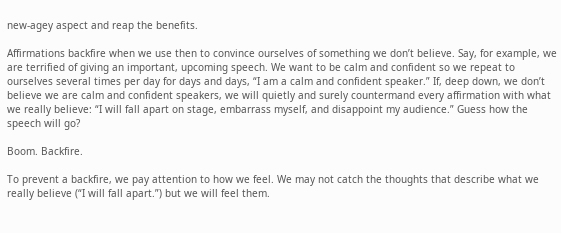new-agey aspect and reap the benefits.

Affirmations backfire when we use then to convince ourselves of something we don’t believe. Say, for example, we are terrified of giving an important, upcoming speech. We want to be calm and confident so we repeat to ourselves several times per day for days and days, “I am a calm and confident speaker.” If, deep down, we don’t believe we are calm and confident speakers, we will quietly and surely countermand every affirmation with what we really believe: “I will fall apart on stage, embarrass myself, and disappoint my audience.” Guess how the speech will go?

Boom. Backfire.

To prevent a backfire, we pay attention to how we feel. We may not catch the thoughts that describe what we really believe (“I will fall apart.”) but we will feel them.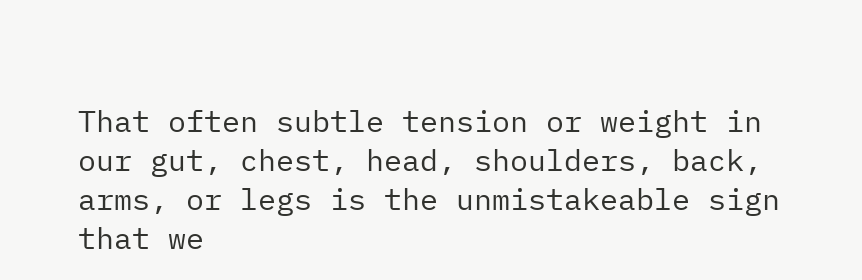That often subtle tension or weight in our gut, chest, head, shoulders, back, arms, or legs is the unmistakeable sign that we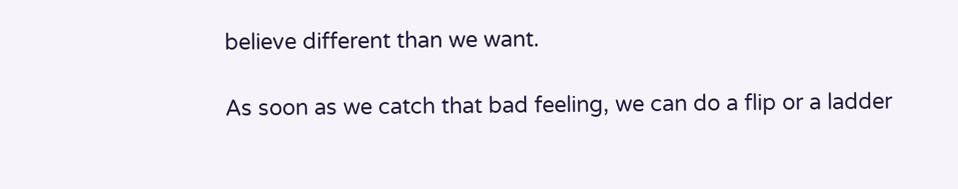believe different than we want.

As soon as we catch that bad feeling, we can do a flip or a ladder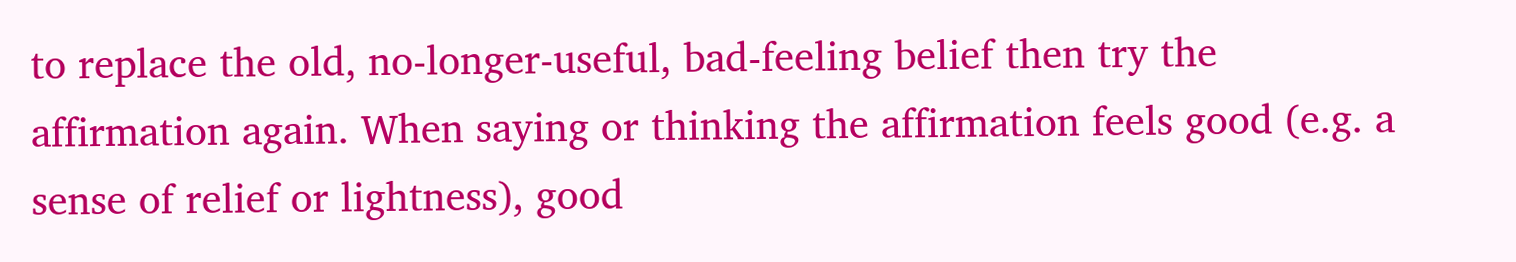to replace the old, no-longer-useful, bad-feeling belief then try the affirmation again. When saying or thinking the affirmation feels good (e.g. a sense of relief or lightness), good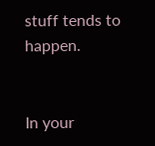stuff tends to happen.


In your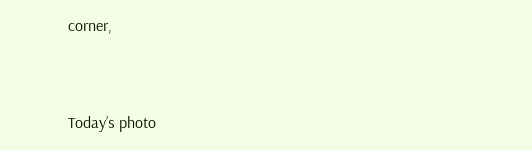corner,



Today’s photo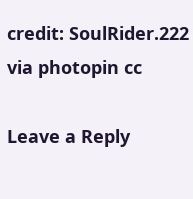credit: SoulRider.222 via photopin cc

Leave a Reply